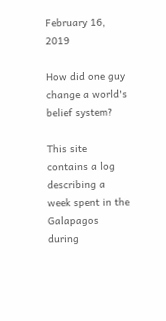February 16, 2019

How did one guy change a world's belief system?

This site contains a log describing a week spent in the Galapagos during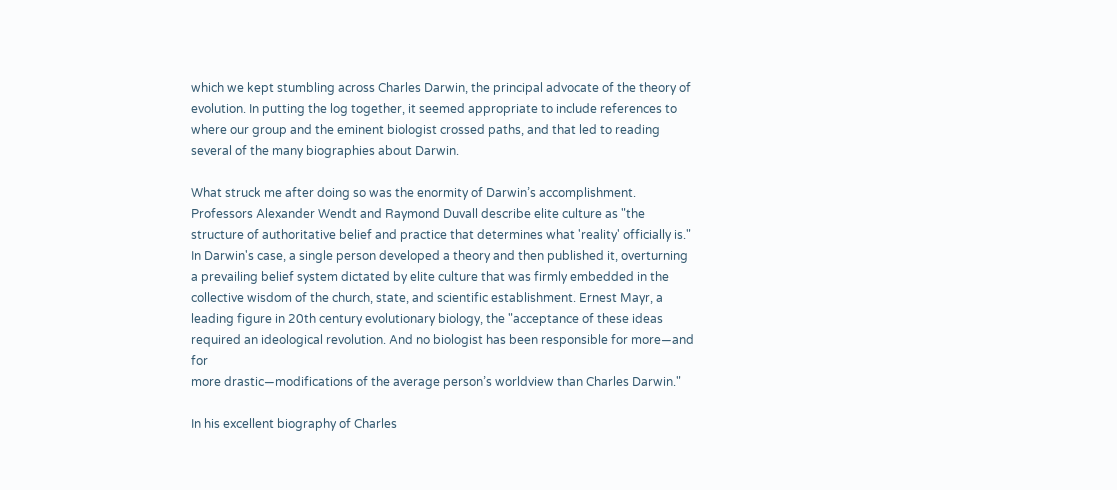which we kept stumbling across Charles Darwin, the principal advocate of the theory of evolution. In putting the log together, it seemed appropriate to include references to where our group and the eminent biologist crossed paths, and that led to reading several of the many biographies about Darwin.

What struck me after doing so was the enormity of Darwin’s accomplishment.  Professors Alexander Wendt and Raymond Duvall describe elite culture as "the structure of authoritative belief and practice that determines what 'reality' officially is." In Darwin's case, a single person developed a theory and then published it, overturning a prevailing belief system dictated by elite culture that was firmly embedded in the collective wisdom of the church, state, and scientific establishment. Ernest Mayr, a leading figure in 20th century evolutionary biology, the "acceptance of these ideas required an ideological revolution. And no biologist has been responsible for more—and for
more drastic—modifications of the average person’s worldview than Charles Darwin."

In his excellent biography of Charles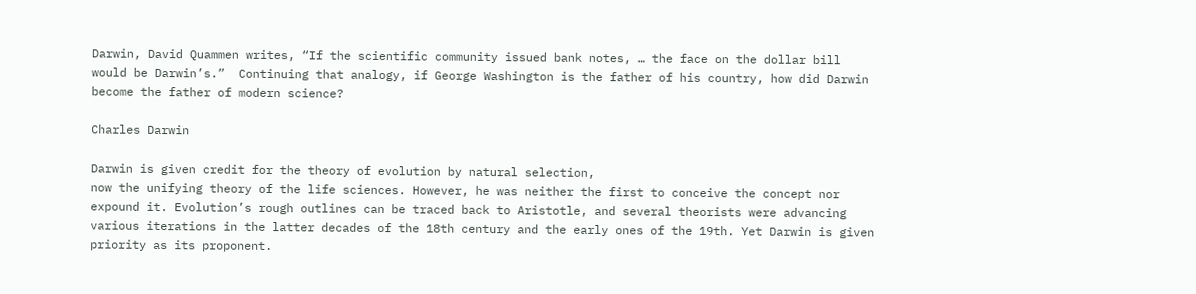Darwin, David Quammen writes, “If the scientific community issued bank notes, … the face on the dollar bill would be Darwin’s.”  Continuing that analogy, if George Washington is the father of his country, how did Darwin become the father of modern science?

Charles Darwin

Darwin is given credit for the theory of evolution by natural selection,
now the unifying theory of the life sciences. However, he was neither the first to conceive the concept nor expound it. Evolution’s rough outlines can be traced back to Aristotle, and several theorists were advancing various iterations in the latter decades of the 18th century and the early ones of the 19th. Yet Darwin is given priority as its proponent.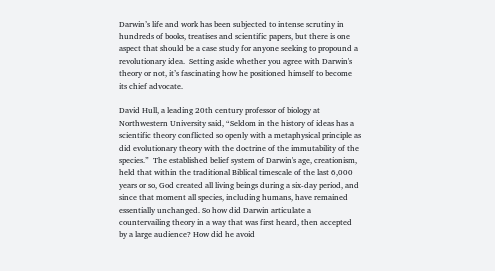Darwin’s life and work has been subjected to intense scrutiny in hundreds of books, treatises and scientific papers, but there is one aspect that should be a case study for anyone seeking to propound a revolutionary idea.  Setting aside whether you agree with Darwin's theory or not, it’s fascinating how he positioned himself to become its chief advocate.

David Hull, a leading 20th century professor of biology at Northwestern University said, “Seldom in the history of ideas has a scientific theory conflicted so openly with a metaphysical principle as did evolutionary theory with the doctrine of the immutability of the species.”  The established belief system of Darwin's age, creationism, held that within the traditional Biblical timescale of the last 6,000 years or so, God created all living beings during a six-day period, and since that moment all species, including humans, have remained essentially unchanged. So how did Darwin articulate a countervailing theory in a way that was first heard, then accepted by a large audience? How did he avoid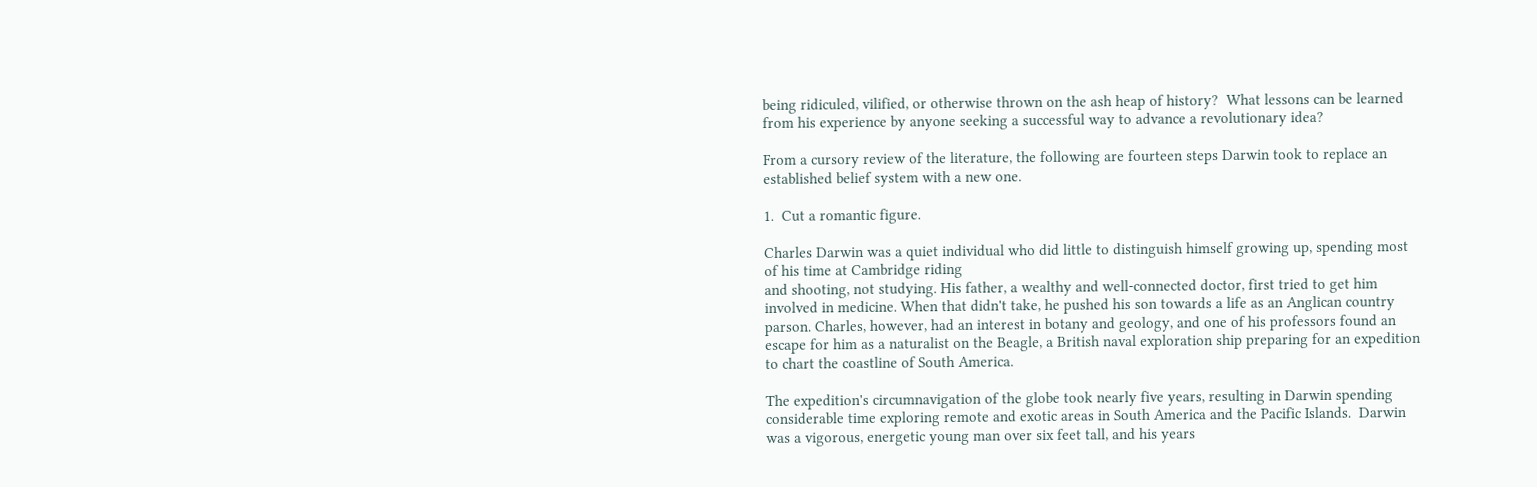being ridiculed, vilified, or otherwise thrown on the ash heap of history?  What lessons can be learned from his experience by anyone seeking a successful way to advance a revolutionary idea?

From a cursory review of the literature, the following are fourteen steps Darwin took to replace an established belief system with a new one.

1.  Cut a romantic figure.

Charles Darwin was a quiet individual who did little to distinguish himself growing up, spending most of his time at Cambridge riding
and shooting, not studying. His father, a wealthy and well-connected doctor, first tried to get him involved in medicine. When that didn't take, he pushed his son towards a life as an Anglican country parson. Charles, however, had an interest in botany and geology, and one of his professors found an escape for him as a naturalist on the Beagle, a British naval exploration ship preparing for an expedition to chart the coastline of South America.

The expedition's circumnavigation of the globe took nearly five years, resulting in Darwin spending considerable time exploring remote and exotic areas in South America and the Pacific Islands.  Darwin was a vigorous, energetic young man over six feet tall, and his years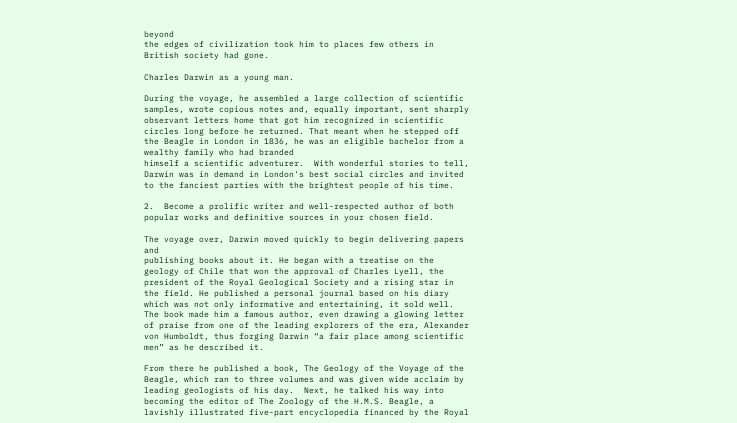beyond
the edges of civilization took him to places few others in British society had gone.

Charles Darwin as a young man.

During the voyage, he assembled a large collection of scientific samples, wrote copious notes and, equally important, sent sharply observant letters home that got him recognized in scientific circles long before he returned. That meant when he stepped off the Beagle in London in 1836, he was an eligible bachelor from a wealthy family who had branded
himself a scientific adventurer.  With wonderful stories to tell, Darwin was in demand in London's best social circles and invited to the fanciest parties with the brightest people of his time.

2.  Become a prolific writer and well-respected author of both popular works and definitive sources in your chosen field.

The voyage over, Darwin moved quickly to begin delivering papers and
publishing books about it. He began with a treatise on the geology of Chile that won the approval of Charles Lyell, the president of the Royal Geological Society and a rising star in the field. He published a personal journal based on his diary which was not only informative and entertaining, it sold well. The book made him a famous author, even drawing a glowing letter of praise from one of the leading explorers of the era, Alexander von Humboldt, thus forging Darwin “a fair place among scientific men” as he described it.

From there he published a book, The Geology of the Voyage of the Beagle, which ran to three volumes and was given wide acclaim by leading geologists of his day.  Next, he talked his way into becoming the editor of The Zoology of the H.M.S. Beagle, a lavishly illustrated five-part encyclopedia financed by the Royal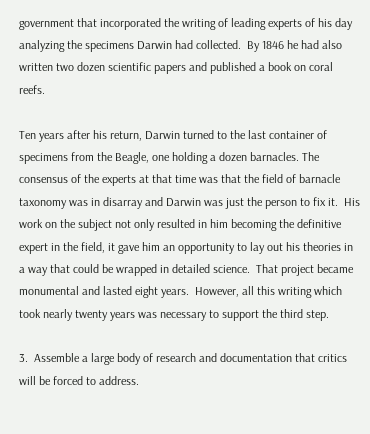government that incorporated the writing of leading experts of his day analyzing the specimens Darwin had collected.  By 1846 he had also written two dozen scientific papers and published a book on coral reefs.

Ten years after his return, Darwin turned to the last container of
specimens from the Beagle, one holding a dozen barnacles. The consensus of the experts at that time was that the field of barnacle taxonomy was in disarray and Darwin was just the person to fix it.  His work on the subject not only resulted in him becoming the definitive expert in the field, it gave him an opportunity to lay out his theories in a way that could be wrapped in detailed science.  That project became monumental and lasted eight years.  However, all this writing which took nearly twenty years was necessary to support the third step.

3.  Assemble a large body of research and documentation that critics will be forced to address.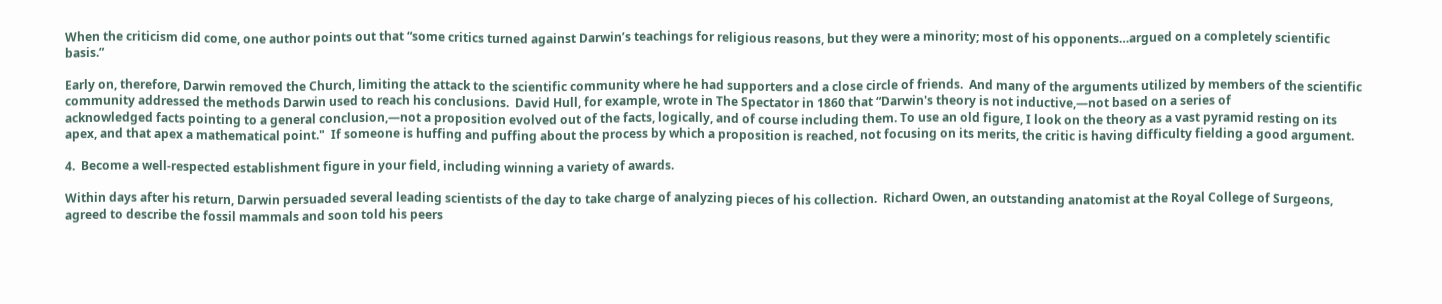When the criticism did come, one author points out that “some critics turned against Darwin’s teachings for religious reasons, but they were a minority; most of his opponents…argued on a completely scientific basis.”

Early on, therefore, Darwin removed the Church, limiting the attack to the scientific community where he had supporters and a close circle of friends.  And many of the arguments utilized by members of the scientific community addressed the methods Darwin used to reach his conclusions.  David Hull, for example, wrote in The Spectator in 1860 that “Darwin's theory is not inductive,—not based on a series of
acknowledged facts pointing to a general conclusion,—not a proposition evolved out of the facts, logically, and of course including them. To use an old figure, I look on the theory as a vast pyramid resting on its apex, and that apex a mathematical point."  If someone is huffing and puffing about the process by which a proposition is reached, not focusing on its merits, the critic is having difficulty fielding a good argument.

4.  Become a well-respected establishment figure in your field, including winning a variety of awards.

Within days after his return, Darwin persuaded several leading scientists of the day to take charge of analyzing pieces of his collection.  Richard Owen, an outstanding anatomist at the Royal College of Surgeons, agreed to describe the fossil mammals and soon told his peers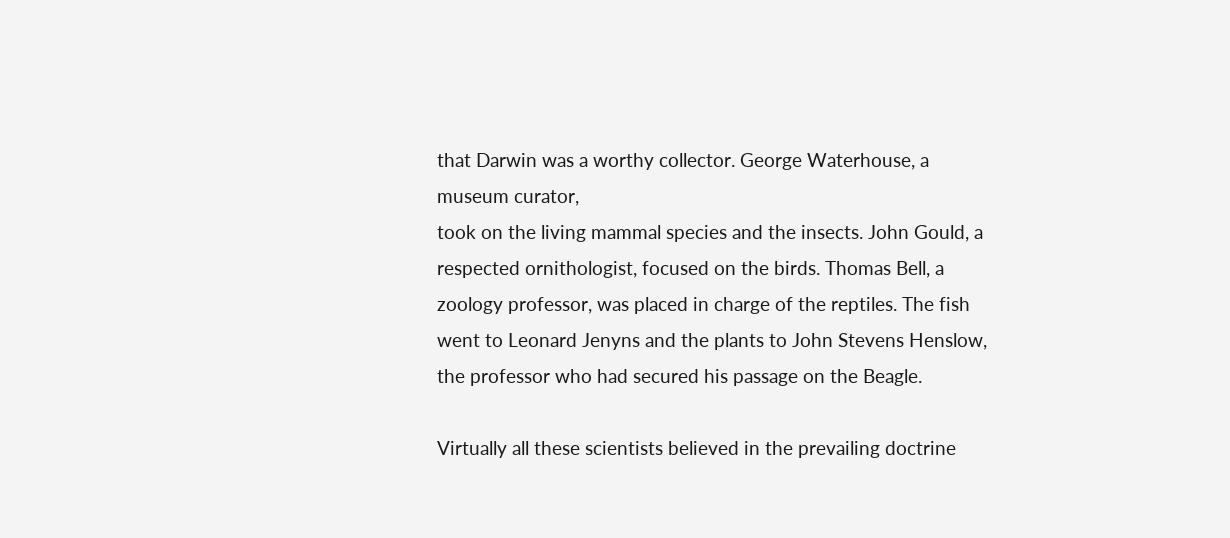that Darwin was a worthy collector. George Waterhouse, a museum curator,
took on the living mammal species and the insects. John Gould, a respected ornithologist, focused on the birds. Thomas Bell, a zoology professor, was placed in charge of the reptiles. The fish went to Leonard Jenyns and the plants to John Stevens Henslow, the professor who had secured his passage on the Beagle.

Virtually all these scientists believed in the prevailing doctrine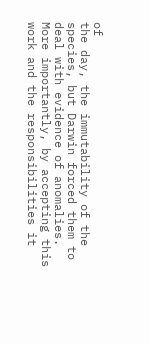of
the day, the immutability of the species, but Darwin forced them to deal with evidence of anomalies.  More importantly, by accepting this work and the responsibilities it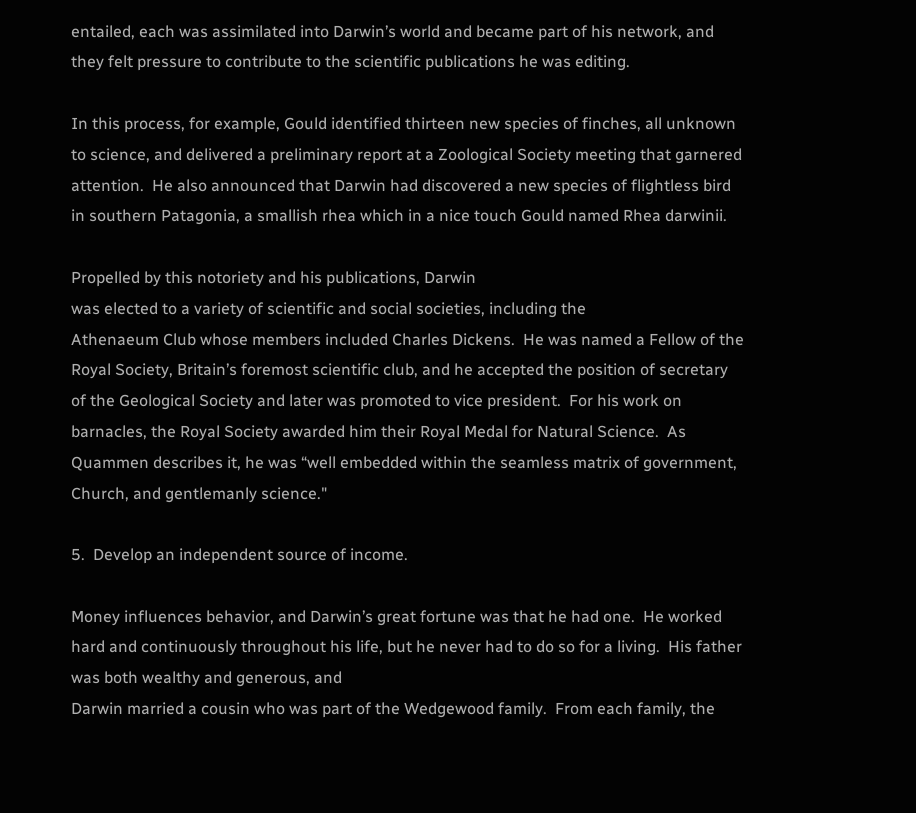entailed, each was assimilated into Darwin’s world and became part of his network, and they felt pressure to contribute to the scientific publications he was editing.

In this process, for example, Gould identified thirteen new species of finches, all unknown to science, and delivered a preliminary report at a Zoological Society meeting that garnered attention.  He also announced that Darwin had discovered a new species of flightless bird in southern Patagonia, a smallish rhea which in a nice touch Gould named Rhea darwinii.

Propelled by this notoriety and his publications, Darwin
was elected to a variety of scientific and social societies, including the
Athenaeum Club whose members included Charles Dickens.  He was named a Fellow of the Royal Society, Britain’s foremost scientific club, and he accepted the position of secretary of the Geological Society and later was promoted to vice president.  For his work on barnacles, the Royal Society awarded him their Royal Medal for Natural Science.  As Quammen describes it, he was “well embedded within the seamless matrix of government, Church, and gentlemanly science."

5.  Develop an independent source of income.

Money influences behavior, and Darwin’s great fortune was that he had one.  He worked hard and continuously throughout his life, but he never had to do so for a living.  His father was both wealthy and generous, and
Darwin married a cousin who was part of the Wedgewood family.  From each family, the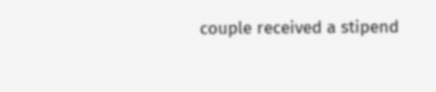couple received a stipend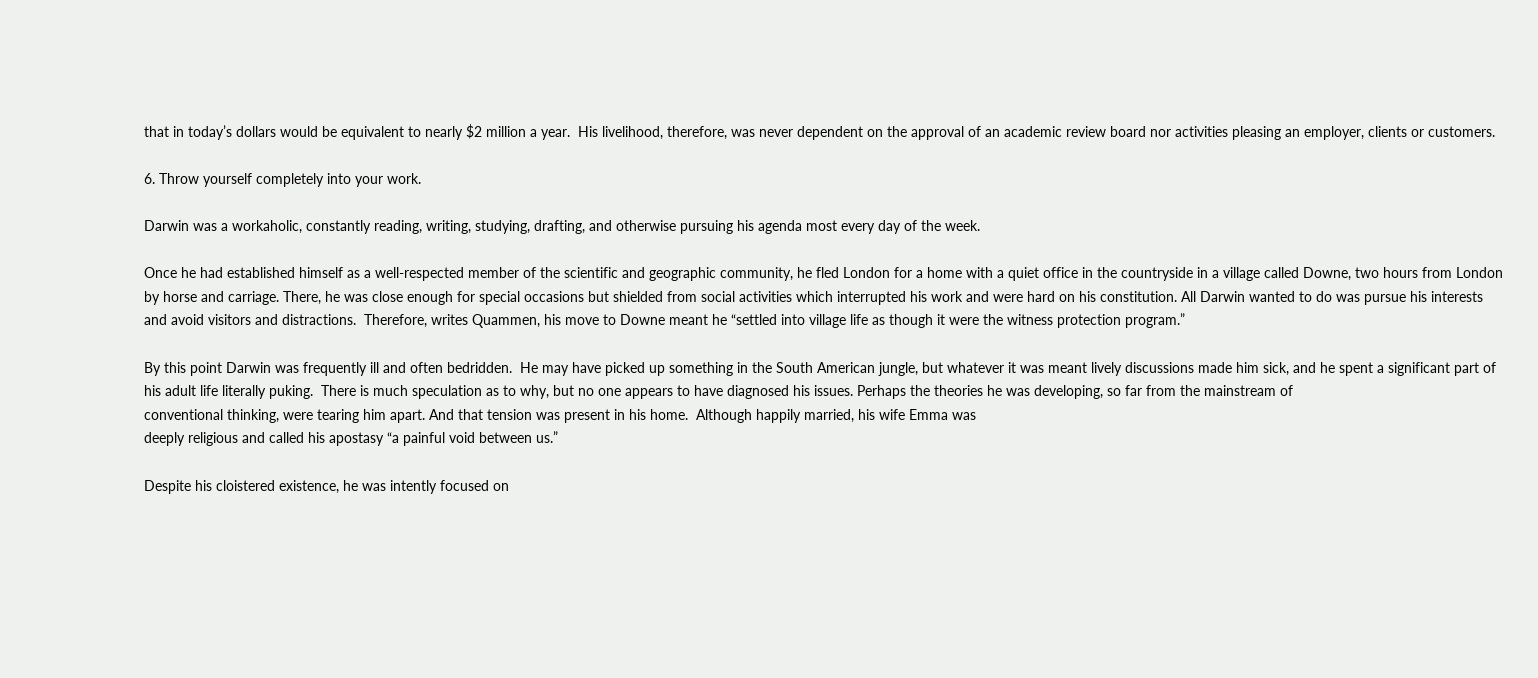that in today’s dollars would be equivalent to nearly $2 million a year.  His livelihood, therefore, was never dependent on the approval of an academic review board nor activities pleasing an employer, clients or customers.

6. Throw yourself completely into your work.

Darwin was a workaholic, constantly reading, writing, studying, drafting, and otherwise pursuing his agenda most every day of the week.

Once he had established himself as a well-respected member of the scientific and geographic community, he fled London for a home with a quiet office in the countryside in a village called Downe, two hours from London by horse and carriage. There, he was close enough for special occasions but shielded from social activities which interrupted his work and were hard on his constitution. All Darwin wanted to do was pursue his interests and avoid visitors and distractions.  Therefore, writes Quammen, his move to Downe meant he “settled into village life as though it were the witness protection program.”

By this point Darwin was frequently ill and often bedridden.  He may have picked up something in the South American jungle, but whatever it was meant lively discussions made him sick, and he spent a significant part of his adult life literally puking.  There is much speculation as to why, but no one appears to have diagnosed his issues. Perhaps the theories he was developing, so far from the mainstream of
conventional thinking, were tearing him apart. And that tension was present in his home.  Although happily married, his wife Emma was
deeply religious and called his apostasy “a painful void between us.”

Despite his cloistered existence, he was intently focused on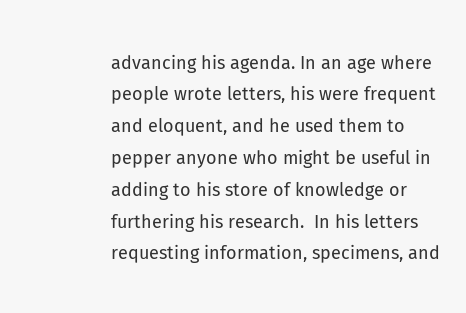advancing his agenda. In an age where people wrote letters, his were frequent and eloquent, and he used them to pepper anyone who might be useful in adding to his store of knowledge or furthering his research.  In his letters requesting information, specimens, and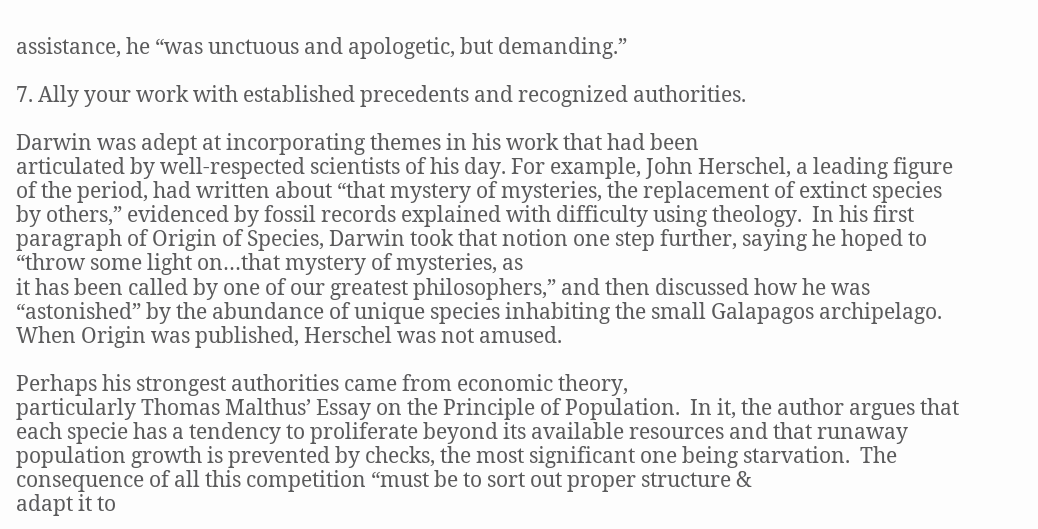assistance, he “was unctuous and apologetic, but demanding.”

7. Ally your work with established precedents and recognized authorities.

Darwin was adept at incorporating themes in his work that had been
articulated by well-respected scientists of his day. For example, John Herschel, a leading figure of the period, had written about “that mystery of mysteries, the replacement of extinct species by others,” evidenced by fossil records explained with difficulty using theology.  In his first
paragraph of Origin of Species, Darwin took that notion one step further, saying he hoped to “throw some light on…that mystery of mysteries, as
it has been called by one of our greatest philosophers,” and then discussed how he was “astonished” by the abundance of unique species inhabiting the small Galapagos archipelago. When Origin was published, Herschel was not amused.

Perhaps his strongest authorities came from economic theory,
particularly Thomas Malthus’ Essay on the Principle of Population.  In it, the author argues that each specie has a tendency to proliferate beyond its available resources and that runaway population growth is prevented by checks, the most significant one being starvation.  The consequence of all this competition “must be to sort out proper structure &
adapt it to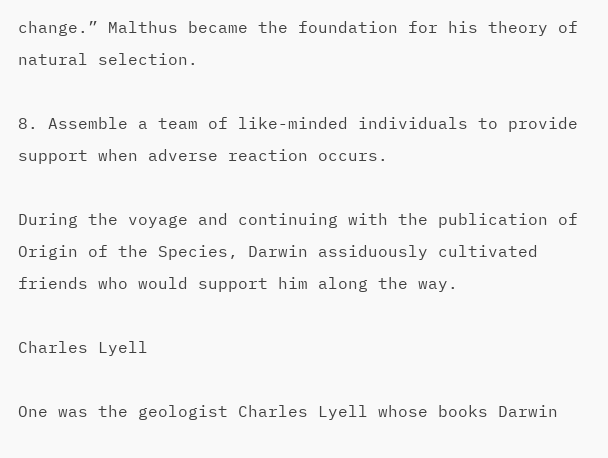change.” Malthus became the foundation for his theory of natural selection.

8. Assemble a team of like-minded individuals to provide
support when adverse reaction occurs.

During the voyage and continuing with the publication of Origin of the Species, Darwin assiduously cultivated friends who would support him along the way.

Charles Lyell

One was the geologist Charles Lyell whose books Darwin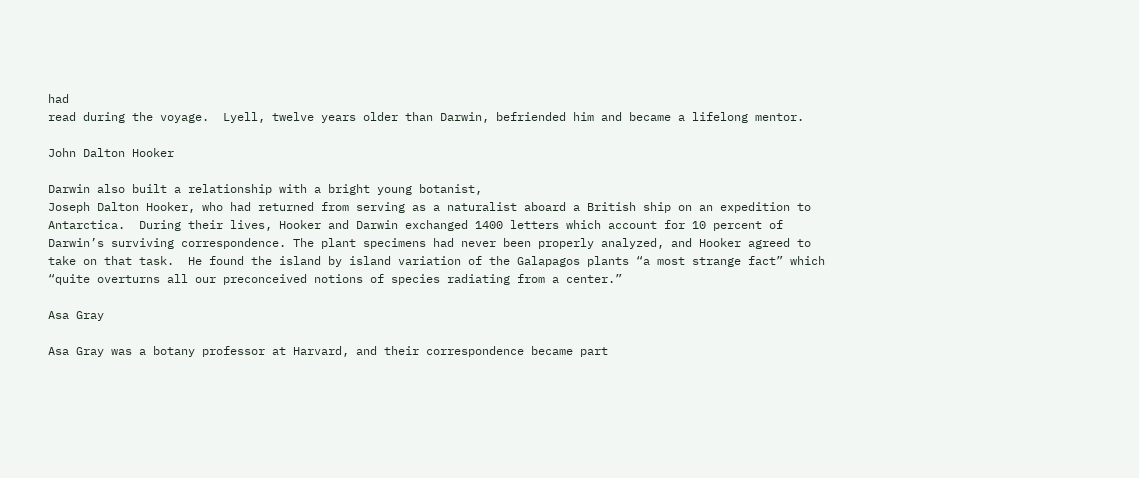had
read during the voyage.  Lyell, twelve years older than Darwin, befriended him and became a lifelong mentor.

John Dalton Hooker

Darwin also built a relationship with a bright young botanist,
Joseph Dalton Hooker, who had returned from serving as a naturalist aboard a British ship on an expedition to Antarctica.  During their lives, Hooker and Darwin exchanged 1400 letters which account for 10 percent of Darwin’s surviving correspondence. The plant specimens had never been properly analyzed, and Hooker agreed to take on that task.  He found the island by island variation of the Galapagos plants “a most strange fact” which “quite overturns all our preconceived notions of species radiating from a center.”

Asa Gray

Asa Gray was a botany professor at Harvard, and their correspondence became part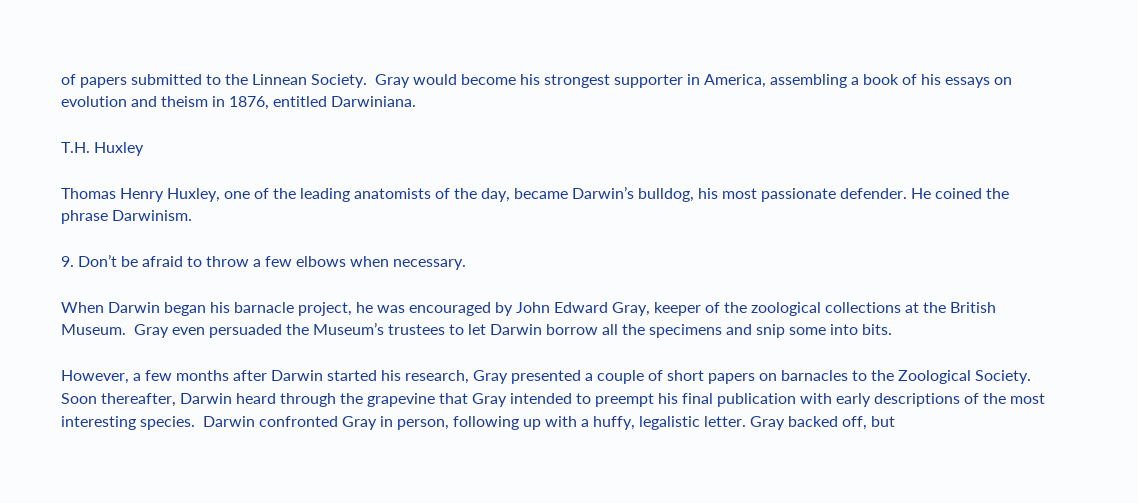of papers submitted to the Linnean Society.  Gray would become his strongest supporter in America, assembling a book of his essays on evolution and theism in 1876, entitled Darwiniana.

T.H. Huxley

Thomas Henry Huxley, one of the leading anatomists of the day, became Darwin’s bulldog, his most passionate defender. He coined the phrase Darwinism.

9. Don’t be afraid to throw a few elbows when necessary.

When Darwin began his barnacle project, he was encouraged by John Edward Gray, keeper of the zoological collections at the British Museum.  Gray even persuaded the Museum’s trustees to let Darwin borrow all the specimens and snip some into bits.

However, a few months after Darwin started his research, Gray presented a couple of short papers on barnacles to the Zoological Society.  Soon thereafter, Darwin heard through the grapevine that Gray intended to preempt his final publication with early descriptions of the most interesting species.  Darwin confronted Gray in person, following up with a huffy, legalistic letter. Gray backed off, but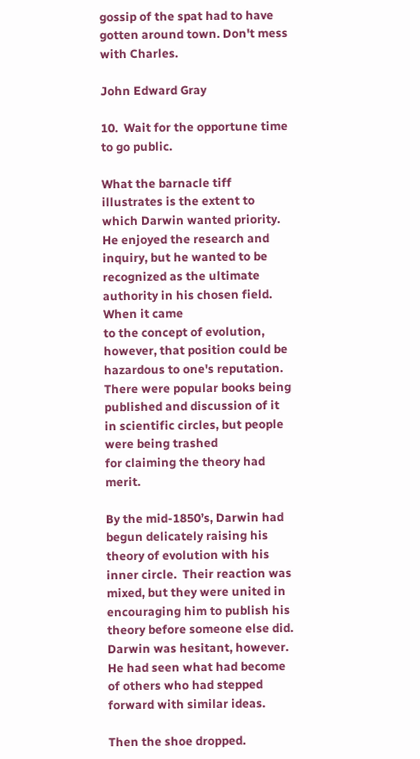gossip of the spat had to have gotten around town. Don't mess with Charles.

John Edward Gray

10.  Wait for the opportune time to go public.

What the barnacle tiff illustrates is the extent to which Darwin wanted priority. He enjoyed the research and inquiry, but he wanted to be recognized as the ultimate authority in his chosen field.  When it came
to the concept of evolution, however, that position could be hazardous to one's reputation. There were popular books being published and discussion of it in scientific circles, but people were being trashed
for claiming the theory had merit.

By the mid-1850’s, Darwin had begun delicately raising his theory of evolution with his inner circle.  Their reaction was mixed, but they were united in encouraging him to publish his theory before someone else did. Darwin was hesitant, however. He had seen what had become of others who had stepped forward with similar ideas.

Then the shoe dropped.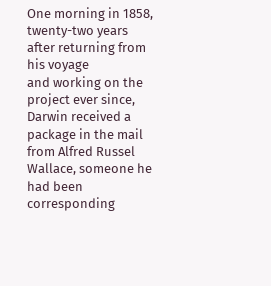One morning in 1858, twenty-two years after returning from his voyage
and working on the project ever since, Darwin received a package in the mail from Alfred Russel Wallace, someone he had been corresponding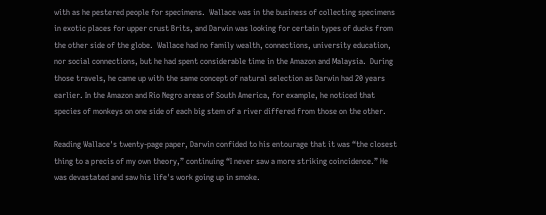with as he pestered people for specimens.  Wallace was in the business of collecting specimens in exotic places for upper crust Brits, and Darwin was looking for certain types of ducks from the other side of the globe.  Wallace had no family wealth, connections, university education, nor social connections, but he had spent considerable time in the Amazon and Malaysia.  During those travels, he came up with the same concept of natural selection as Darwin had 20 years earlier. In the Amazon and Rio Negro areas of South America, for example, he noticed that species of monkeys on one side of each big stem of a river differed from those on the other.

Reading Wallace's twenty-page paper, Darwin confided to his entourage that it was “the closest thing to a precis of my own theory,” continuing “I never saw a more striking coincidence.” He was devastated and saw his life's work going up in smoke.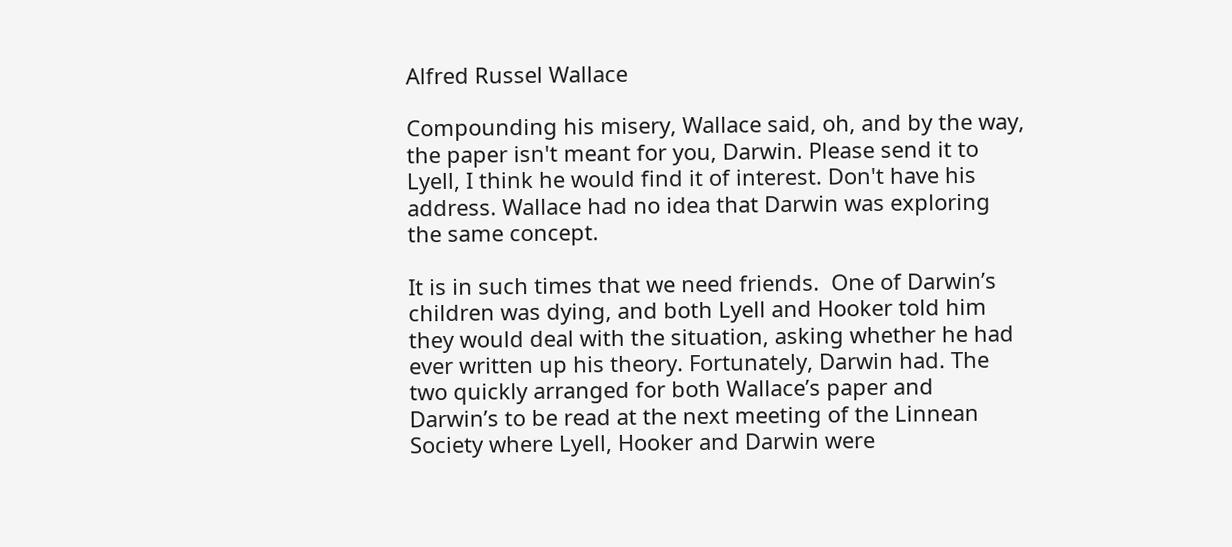Alfred Russel Wallace

Compounding his misery, Wallace said, oh, and by the way, the paper isn't meant for you, Darwin. Please send it to Lyell, I think he would find it of interest. Don't have his address. Wallace had no idea that Darwin was exploring the same concept.

It is in such times that we need friends.  One of Darwin’s children was dying, and both Lyell and Hooker told him they would deal with the situation, asking whether he had ever written up his theory. Fortunately, Darwin had. The two quickly arranged for both Wallace’s paper and
Darwin’s to be read at the next meeting of the Linnean Society where Lyell, Hooker and Darwin were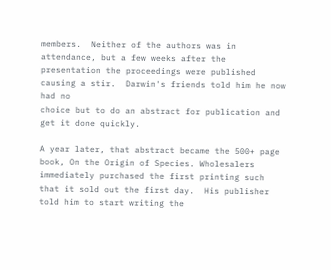members.  Neither of the authors was in attendance, but a few weeks after the presentation the proceedings were published causing a stir.  Darwin's friends told him he now had no
choice but to do an abstract for publication and get it done quickly.

A year later, that abstract became the 500+ page
book, On the Origin of Species. Wholesalers immediately purchased the first printing such that it sold out the first day.  His publisher told him to start writing the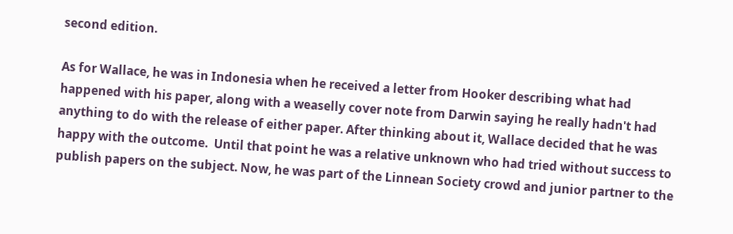second edition.

As for Wallace, he was in Indonesia when he received a letter from Hooker describing what had happened with his paper, along with a weaselly cover note from Darwin saying he really hadn't had anything to do with the release of either paper. After thinking about it, Wallace decided that he was happy with the outcome.  Until that point he was a relative unknown who had tried without success to publish papers on the subject. Now, he was part of the Linnean Society crowd and junior partner to the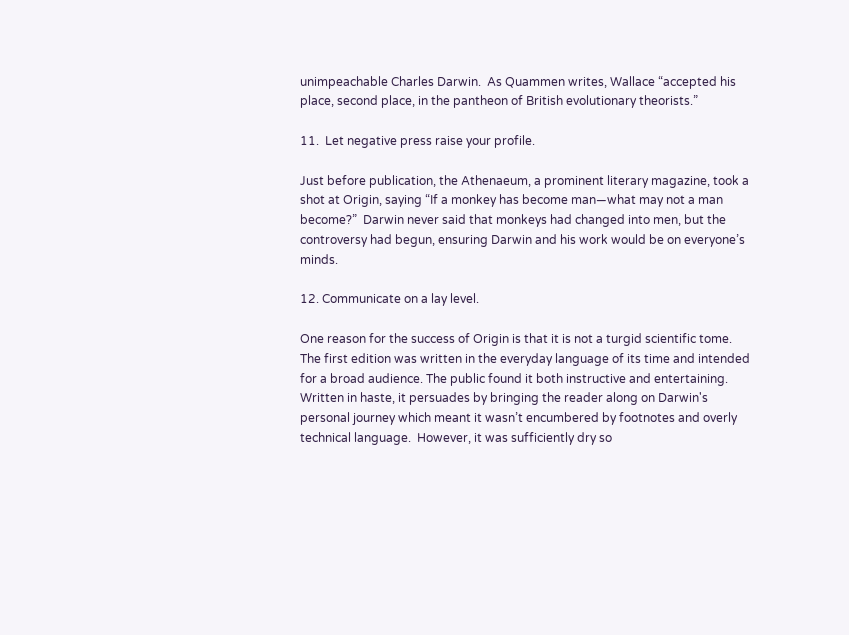unimpeachable Charles Darwin.  As Quammen writes, Wallace “accepted his place, second place, in the pantheon of British evolutionary theorists.”

11.  Let negative press raise your profile.

Just before publication, the Athenaeum, a prominent literary magazine, took a shot at Origin, saying “If a monkey has become man—what may not a man become?”  Darwin never said that monkeys had changed into men, but the controversy had begun, ensuring Darwin and his work would be on everyone’s minds.

12. Communicate on a lay level.

One reason for the success of Origin is that it is not a turgid scientific tome.  The first edition was written in the everyday language of its time and intended for a broad audience. The public found it both instructive and entertaining.  Written in haste, it persuades by bringing the reader along on Darwin's personal journey which meant it wasn’t encumbered by footnotes and overly technical language.  However, it was sufficiently dry so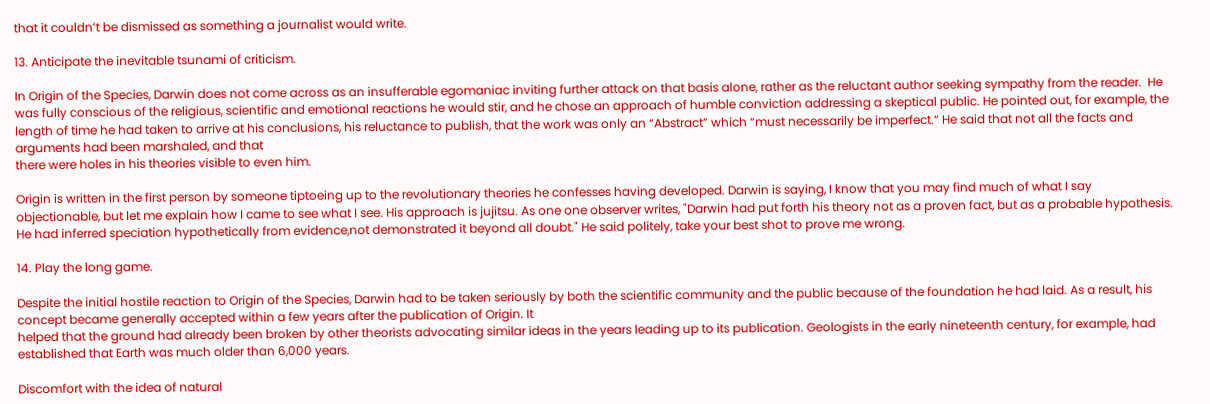that it couldn’t be dismissed as something a journalist would write.

13. Anticipate the inevitable tsunami of criticism.

In Origin of the Species, Darwin does not come across as an insufferable egomaniac inviting further attack on that basis alone, rather as the reluctant author seeking sympathy from the reader.  He was fully conscious of the religious, scientific and emotional reactions he would stir, and he chose an approach of humble conviction addressing a skeptical public. He pointed out, for example, the length of time he had taken to arrive at his conclusions, his reluctance to publish, that the work was only an “Abstract” which “must necessarily be imperfect.“ He said that not all the facts and arguments had been marshaled, and that
there were holes in his theories visible to even him.

Origin is written in the first person by someone tiptoeing up to the revolutionary theories he confesses having developed. Darwin is saying, I know that you may find much of what I say objectionable, but let me explain how I came to see what I see. His approach is jujitsu. As one one observer writes, "Darwin had put forth his theory not as a proven fact, but as a probable hypothesis. He had inferred speciation hypothetically from evidence,not demonstrated it beyond all doubt." He said politely, take your best shot to prove me wrong.

14. Play the long game.

Despite the initial hostile reaction to Origin of the Species, Darwin had to be taken seriously by both the scientific community and the public because of the foundation he had laid. As a result, his concept became generally accepted within a few years after the publication of Origin. It
helped that the ground had already been broken by other theorists advocating similar ideas in the years leading up to its publication. Geologists in the early nineteenth century, for example, had
established that Earth was much older than 6,000 years.

Discomfort with the idea of natural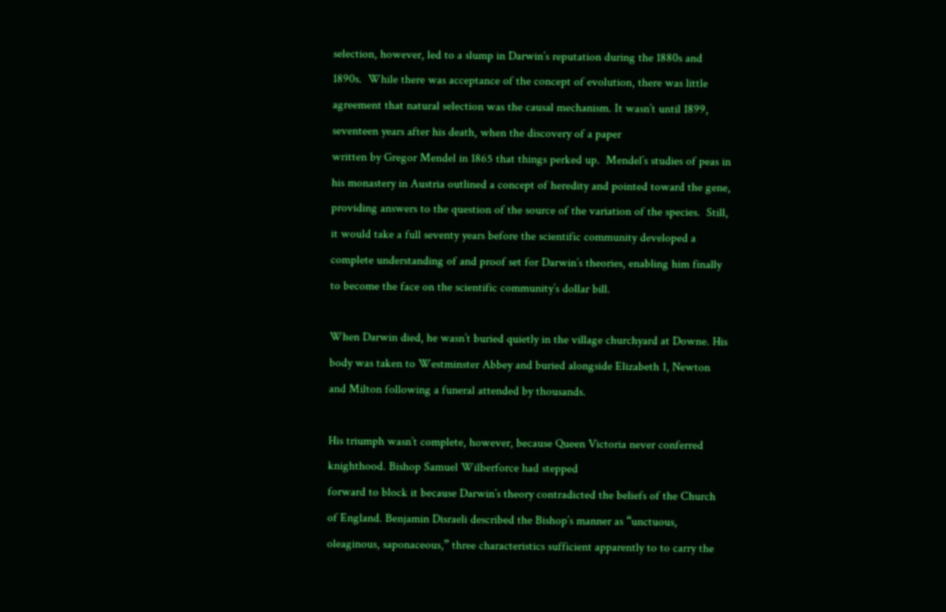selection, however, led to a slump in Darwin’s reputation during the 1880s and 1890s.  While there was acceptance of the concept of evolution, there was little agreement that natural selection was the causal mechanism. It wasn’t until 1899, seventeen years after his death, when the discovery of a paper
written by Gregor Mendel in 1865 that things perked up.  Mendel’s studies of peas in his monastery in Austria outlined a concept of heredity and pointed toward the gene, providing answers to the question of the source of the variation of the species.  Still, it would take a full seventy years before the scientific community developed a complete understanding of and proof set for Darwin’s theories, enabling him finally to become the face on the scientific community’s dollar bill.

When Darwin died, he wasn’t buried quietly in the village churchyard at Downe. His body was taken to Westminster Abbey and buried alongside Elizabeth 1, Newton and Milton following a funeral attended by thousands.

His triumph wasn’t complete, however, because Queen Victoria never conferred knighthood. Bishop Samuel Wilberforce had stepped
forward to block it because Darwin’s theory contradicted the beliefs of the Church of England. Benjamin Disraeli described the Bishop’s manner as “unctuous, oleaginous, saponaceous,” three characteristics sufficient apparently to to carry the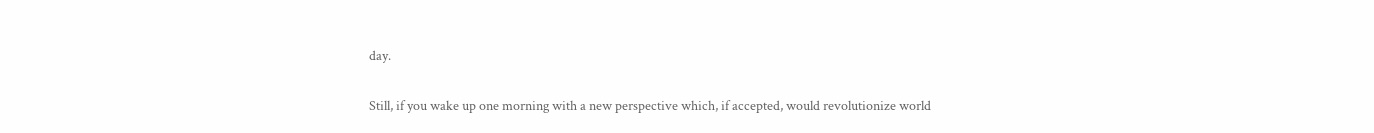day.

Still, if you wake up one morning with a new perspective which, if accepted, would revolutionize world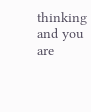thinking and you are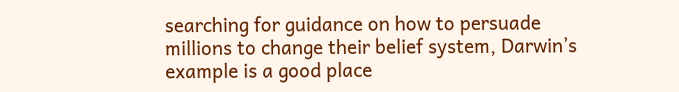searching for guidance on how to persuade millions to change their belief system, Darwin’s example is a good place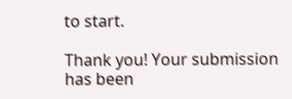to start.

Thank you! Your submission has been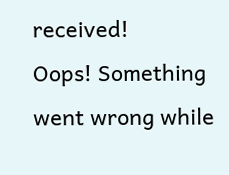received!
Oops! Something went wrong while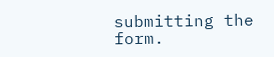submitting the form.